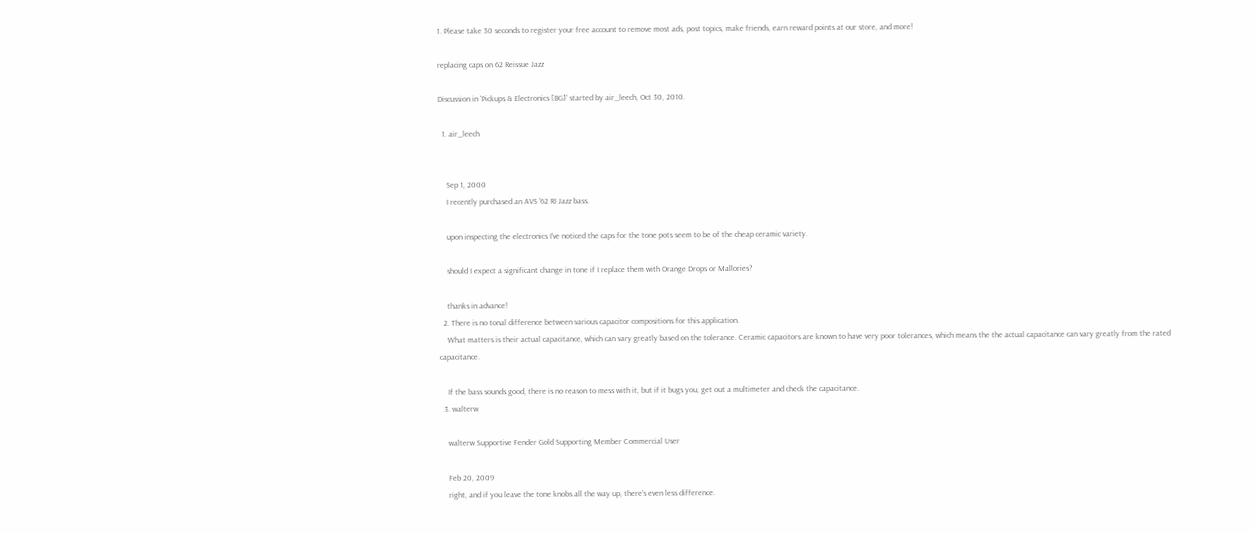1. Please take 30 seconds to register your free account to remove most ads, post topics, make friends, earn reward points at our store, and more!

replacing caps on 62 Reissue Jazz

Discussion in 'Pickups & Electronics [BG]' started by air_leech, Oct 30, 2010.

  1. air_leech


    Sep 1, 2000
    I recently purchased an AVS '62 RI Jazz bass.

    upon inspecting the electronics I've noticed the caps for the tone pots seem to be of the cheap ceramic variety.

    should I expect a significant change in tone if I replace them with Orange Drops or Mallories?

    thanks in advance!
  2. There is no tonal difference between various capacitor compositions for this application.
    What matters is their actual capacitance, which can vary greatly based on the tolerance. Ceramic capacitors are known to have very poor tolerances, which means the the actual capacitance can vary greatly from the rated capacitance.

    If the bass sounds good, there is no reason to mess with it, but if it bugs you, get out a multimeter and check the capacitance.
  3. walterw

    walterw Supportive Fender Gold Supporting Member Commercial User

    Feb 20, 2009
    right, and if you leave the tone knobs all the way up, there's even less difference.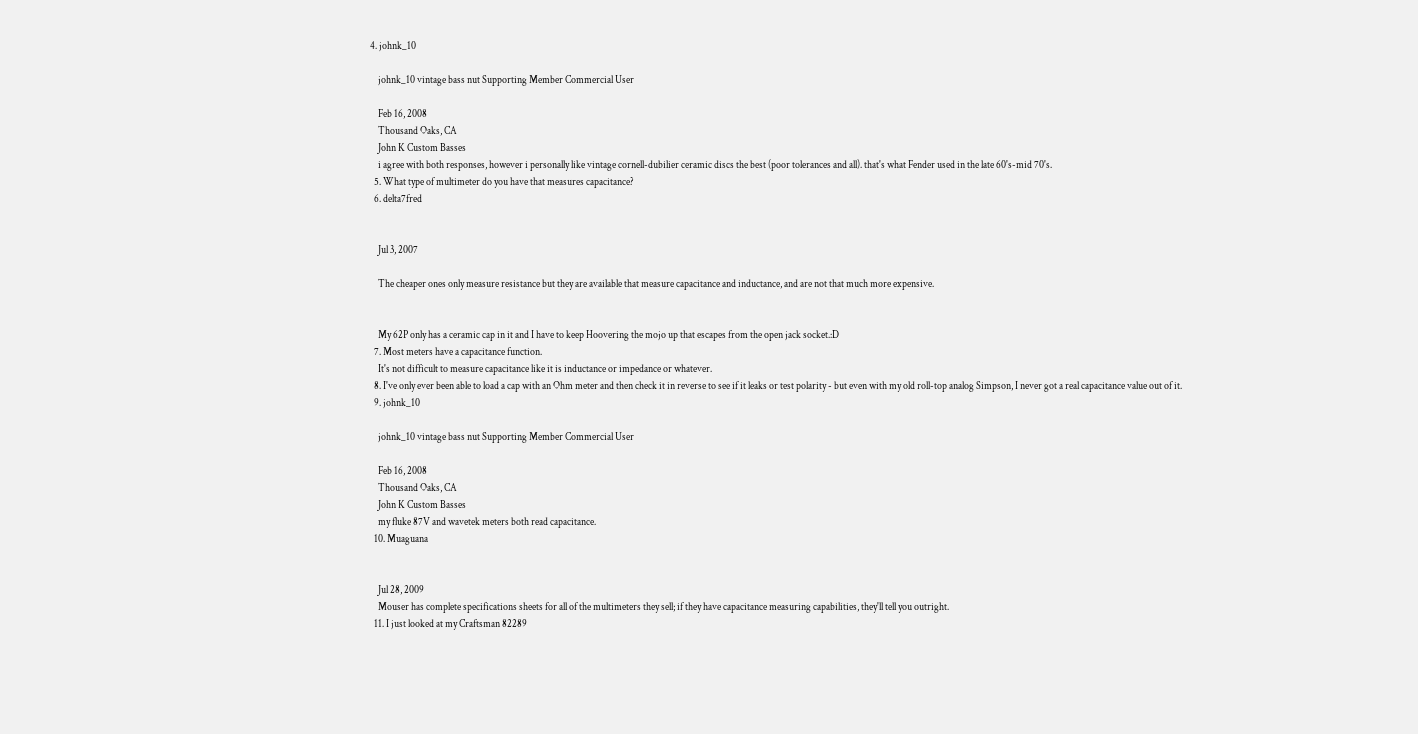4. johnk_10

    johnk_10 vintage bass nut Supporting Member Commercial User

    Feb 16, 2008
    Thousand Oaks, CA
    John K Custom Basses
    i agree with both responses, however i personally like vintage cornell-dubilier ceramic discs the best (poor tolerances and all). that's what Fender used in the late 60's-mid 70's.
  5. What type of multimeter do you have that measures capacitance?
  6. delta7fred


    Jul 3, 2007

    The cheaper ones only measure resistance but they are available that measure capacitance and inductance, and are not that much more expensive.


    My 62P only has a ceramic cap in it and I have to keep Hoovering the mojo up that escapes from the open jack socket.:D
  7. Most meters have a capacitance function.
    It's not difficult to measure capacitance like it is inductance or impedance or whatever.
  8. I've only ever been able to load a cap with an Ohm meter and then check it in reverse to see if it leaks or test polarity - but even with my old roll-top analog Simpson, I never got a real capacitance value out of it.
  9. johnk_10

    johnk_10 vintage bass nut Supporting Member Commercial User

    Feb 16, 2008
    Thousand Oaks, CA
    John K Custom Basses
    my fluke 87V and wavetek meters both read capacitance.
  10. Muaguana


    Jul 28, 2009
    Mouser has complete specifications sheets for all of the multimeters they sell; if they have capacitance measuring capabilities, they'll tell you outright.
  11. I just looked at my Craftsman 82289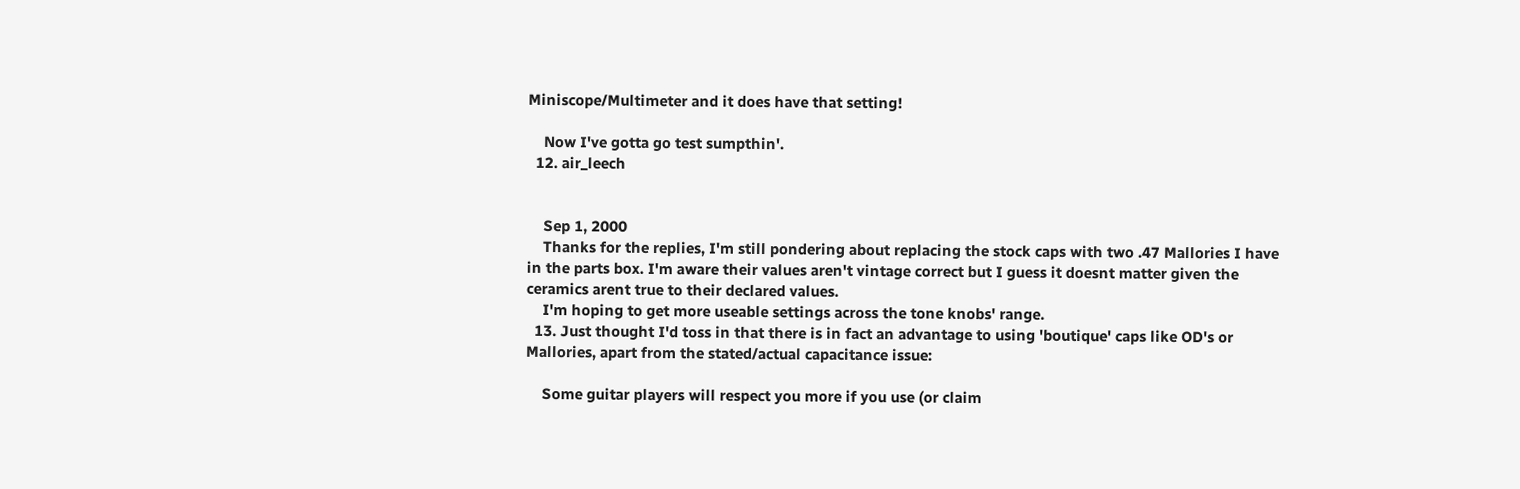Miniscope/Multimeter and it does have that setting!

    Now I've gotta go test sumpthin'.
  12. air_leech


    Sep 1, 2000
    Thanks for the replies, I'm still pondering about replacing the stock caps with two .47 Mallories I have in the parts box. I'm aware their values aren't vintage correct but I guess it doesnt matter given the ceramics arent true to their declared values.
    I'm hoping to get more useable settings across the tone knobs' range.
  13. Just thought I'd toss in that there is in fact an advantage to using 'boutique' caps like OD's or Mallories, apart from the stated/actual capacitance issue:

    Some guitar players will respect you more if you use (or claim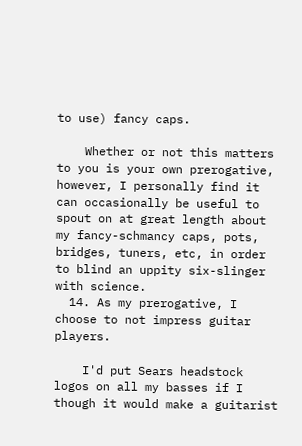to use) fancy caps.

    Whether or not this matters to you is your own prerogative, however, I personally find it can occasionally be useful to spout on at great length about my fancy-schmancy caps, pots, bridges, tuners, etc, in order to blind an uppity six-slinger with science.
  14. As my prerogative, I choose to not impress guitar players.

    I'd put Sears headstock logos on all my basses if I though it would make a guitarist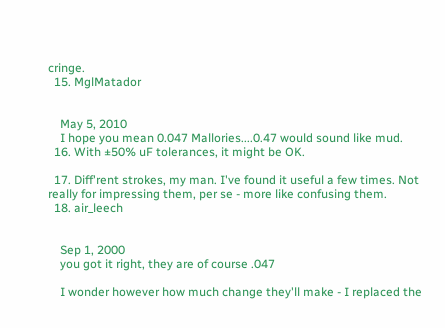cringe.
  15. MglMatador


    May 5, 2010
    I hope you mean 0.047 Mallories....0.47 would sound like mud.
  16. With ±50% uF tolerances, it might be OK.

  17. Diff'rent strokes, my man. I've found it useful a few times. Not really for impressing them, per se - more like confusing them.
  18. air_leech


    Sep 1, 2000
    you got it right, they are of course .047

    I wonder however how much change they'll make - I replaced the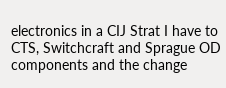electronics in a CIJ Strat I have to CTS, Switchcraft and Sprague OD components and the change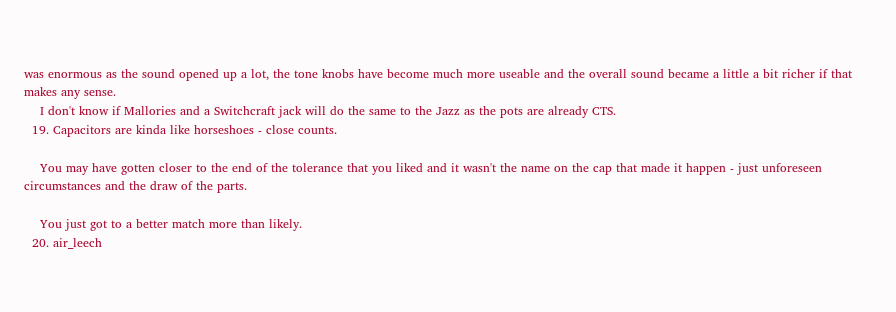was enormous as the sound opened up a lot, the tone knobs have become much more useable and the overall sound became a little a bit richer if that makes any sense.
    I don't know if Mallories and a Switchcraft jack will do the same to the Jazz as the pots are already CTS.
  19. Capacitors are kinda like horseshoes - close counts.

    You may have gotten closer to the end of the tolerance that you liked and it wasn't the name on the cap that made it happen - just unforeseen circumstances and the draw of the parts.

    You just got to a better match more than likely.
  20. air_leech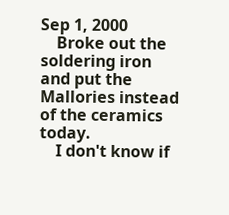Sep 1, 2000
    Broke out the soldering iron and put the Mallories instead of the ceramics today.
    I don't know if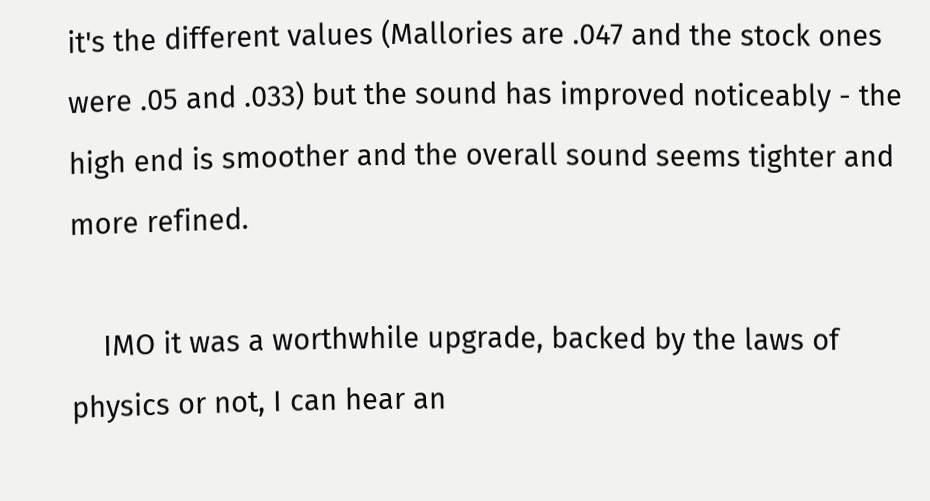it's the different values (Mallories are .047 and the stock ones were .05 and .033) but the sound has improved noticeably - the high end is smoother and the overall sound seems tighter and more refined.

    IMO it was a worthwhile upgrade, backed by the laws of physics or not, I can hear an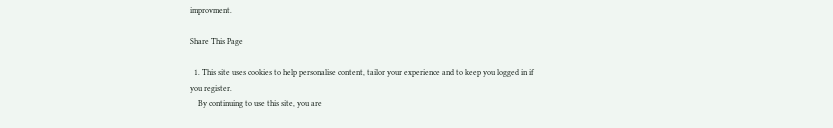improvment.

Share This Page

  1. This site uses cookies to help personalise content, tailor your experience and to keep you logged in if you register.
    By continuing to use this site, you are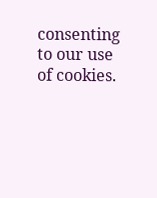consenting to our use of cookies.